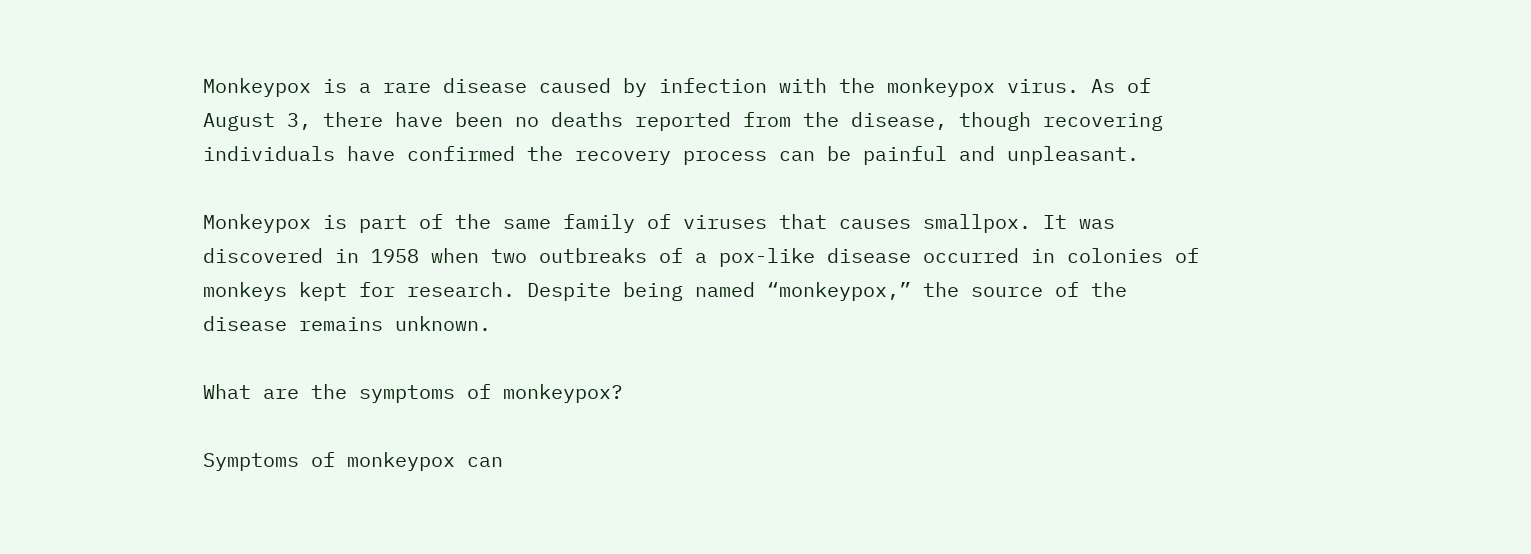Monkeypox is a rare disease caused by infection with the monkeypox virus. As of August 3, there have been no deaths reported from the disease, though recovering individuals have confirmed the recovery process can be painful and unpleasant.

Monkeypox is part of the same family of viruses that causes smallpox. It was discovered in 1958 when two outbreaks of a pox-like disease occurred in colonies of monkeys kept for research. Despite being named “monkeypox,” the source of the disease remains unknown.

What are the symptoms of monkeypox?

Symptoms of monkeypox can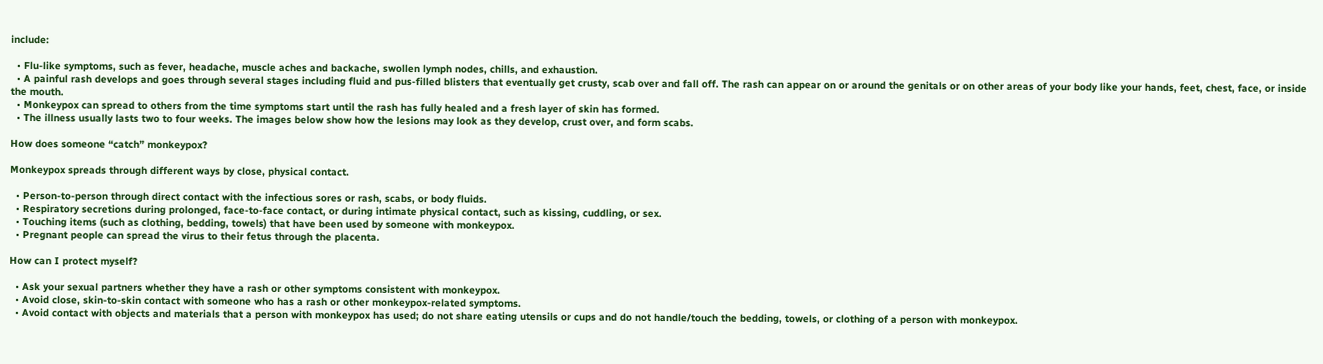include:

  • Flu-like symptoms, such as fever, headache, muscle aches and backache, swollen lymph nodes, chills, and exhaustion.
  • A painful rash develops and goes through several stages including fluid and pus-filled blisters that eventually get crusty, scab over and fall off. The rash can appear on or around the genitals or on other areas of your body like your hands, feet, chest, face, or inside the mouth.
  • Monkeypox can spread to others from the time symptoms start until the rash has fully healed and a fresh layer of skin has formed.
  • The illness usually lasts two to four weeks. The images below show how the lesions may look as they develop, crust over, and form scabs.

How does someone “catch” monkeypox?

Monkeypox spreads through different ways by close, physical contact.

  • Person-to-person through direct contact with the infectious sores or rash, scabs, or body fluids.
  • Respiratory secretions during prolonged, face-to-face contact, or during intimate physical contact, such as kissing, cuddling, or sex.
  • Touching items (such as clothing, bedding, towels) that have been used by someone with monkeypox.
  • Pregnant people can spread the virus to their fetus through the placenta.

How can I protect myself?

  • Ask your sexual partners whether they have a rash or other symptoms consistent with monkeypox.
  • Avoid close, skin-to-skin contact with someone who has a rash or other monkeypox-related symptoms.
  • Avoid contact with objects and materials that a person with monkeypox has used; do not share eating utensils or cups and do not handle/touch the bedding, towels, or clothing of a person with monkeypox.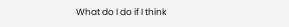What do I do if I think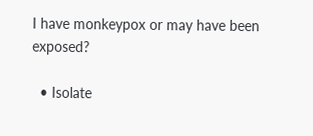I have monkeypox or may have been exposed?

  • Isolate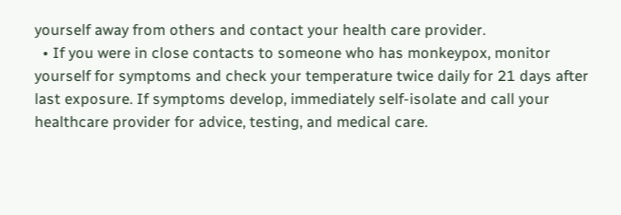yourself away from others and contact your health care provider.
  • If you were in close contacts to someone who has monkeypox, monitor yourself for symptoms and check your temperature twice daily for 21 days after last exposure. If symptoms develop, immediately self-isolate and call your healthcare provider for advice, testing, and medical care.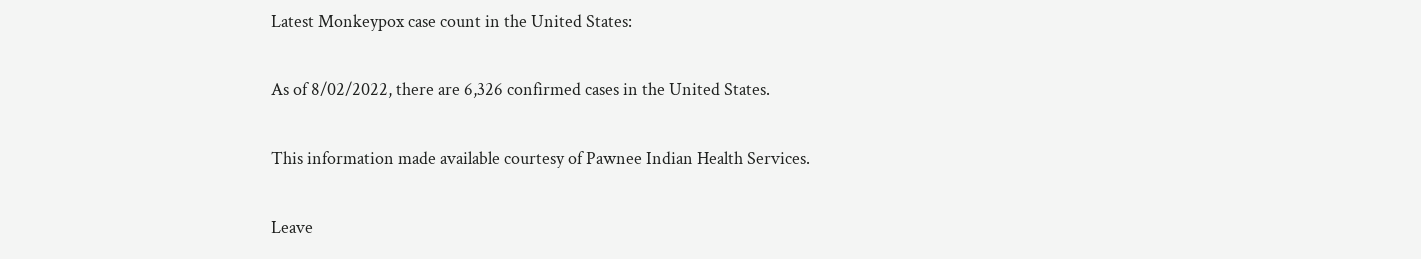Latest Monkeypox case count in the United States:

As of 8/02/2022, there are 6,326 confirmed cases in the United States.

This information made available courtesy of Pawnee Indian Health Services.

Leave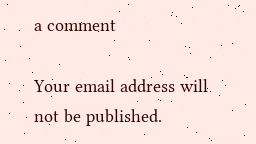a comment

Your email address will not be published.